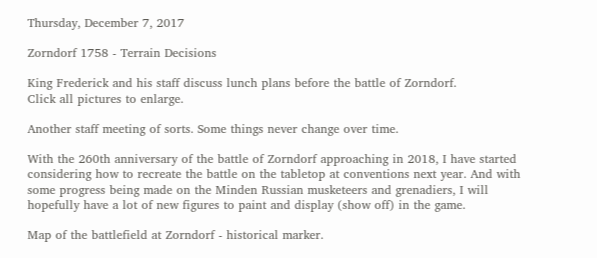Thursday, December 7, 2017

Zorndorf 1758 - Terrain Decisions

King Frederick and his staff discuss lunch plans before the battle of Zorndorf.
Click all pictures to enlarge.

Another staff meeting of sorts. Some things never change over time.

With the 260th anniversary of the battle of Zorndorf approaching in 2018, I have started considering how to recreate the battle on the tabletop at conventions next year. And with some progress being made on the Minden Russian musketeers and grenadiers, I will hopefully have a lot of new figures to paint and display (show off) in the game.

Map of the battlefield at Zorndorf - historical marker.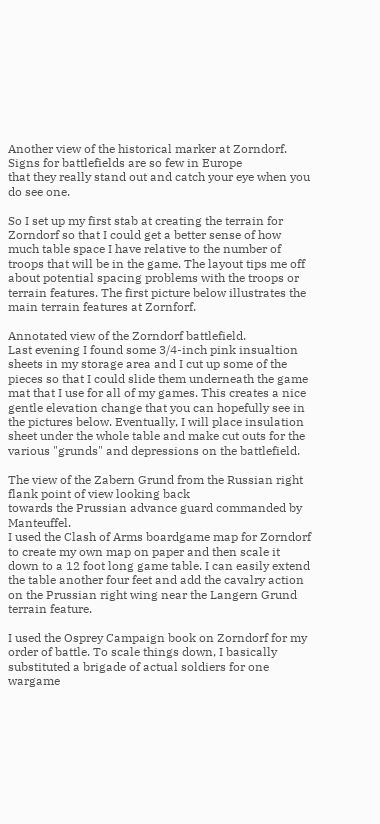Another view of the historical marker at Zorndorf. Signs for battlefields are so few in Europe
that they really stand out and catch your eye when you do see one.

So I set up my first stab at creating the terrain for Zorndorf so that I could get a better sense of how much table space I have relative to the number of troops that will be in the game. The layout tips me off about potential spacing problems with the troops or terrain features. The first picture below illustrates the main terrain features at Zornforf.

Annotated view of the Zorndorf battlefield.
Last evening I found some 3/4-inch pink insualtion sheets in my storage area and I cut up some of the pieces so that I could slide them underneath the game mat that I use for all of my games. This creates a nice gentle elevation change that you can hopefully see in the pictures below. Eventually, I will place insulation sheet under the whole table and make cut outs for the various "grunds" and depressions on the battlefield.

The view of the Zabern Grund from the Russian right flank point of view looking back
towards the Prussian advance guard commanded by Manteuffel.
I used the Clash of Arms boardgame map for Zorndorf to create my own map on paper and then scale it down to a 12 foot long game table. I can easily extend the table another four feet and add the cavalry action on the Prussian right wing near the Langern Grund terrain feature.

I used the Osprey Campaign book on Zorndorf for my order of battle. To scale things down, I basically substituted a brigade of actual soldiers for one wargame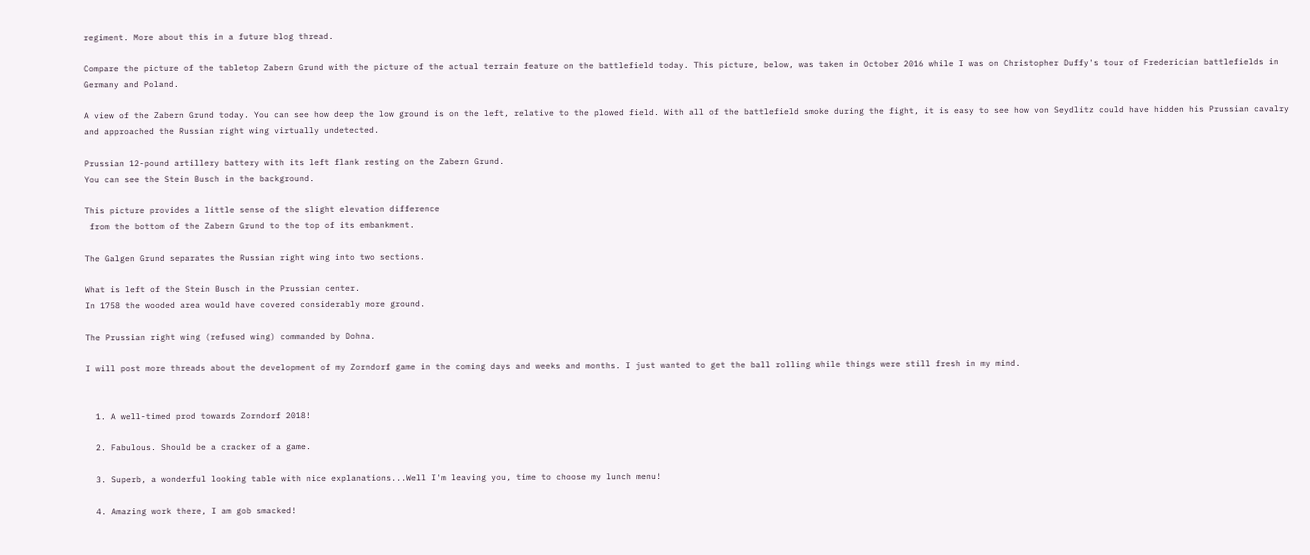regiment. More about this in a future blog thread.

Compare the picture of the tabletop Zabern Grund with the picture of the actual terrain feature on the battlefield today. This picture, below, was taken in October 2016 while I was on Christopher Duffy's tour of Frederician battlefields in Germany and Poland.

A view of the Zabern Grund today. You can see how deep the low ground is on the left, relative to the plowed field. With all of the battlefield smoke during the fight, it is easy to see how von Seydlitz could have hidden his Prussian cavalry and approached the Russian right wing virtually undetected.

Prussian 12-pound artillery battery with its left flank resting on the Zabern Grund.
You can see the Stein Busch in the background.

This picture provides a little sense of the slight elevation difference
 from the bottom of the Zabern Grund to the top of its embankment.

The Galgen Grund separates the Russian right wing into two sections.

What is left of the Stein Busch in the Prussian center.
In 1758 the wooded area would have covered considerably more ground.

The Prussian right wing (refused wing) commanded by Dohna.

I will post more threads about the development of my Zorndorf game in the coming days and weeks and months. I just wanted to get the ball rolling while things were still fresh in my mind.


  1. A well-timed prod towards Zorndorf 2018!

  2. Fabulous. Should be a cracker of a game.

  3. Superb, a wonderful looking table with nice explanations...Well I'm leaving you, time to choose my lunch menu!

  4. Amazing work there, I am gob smacked!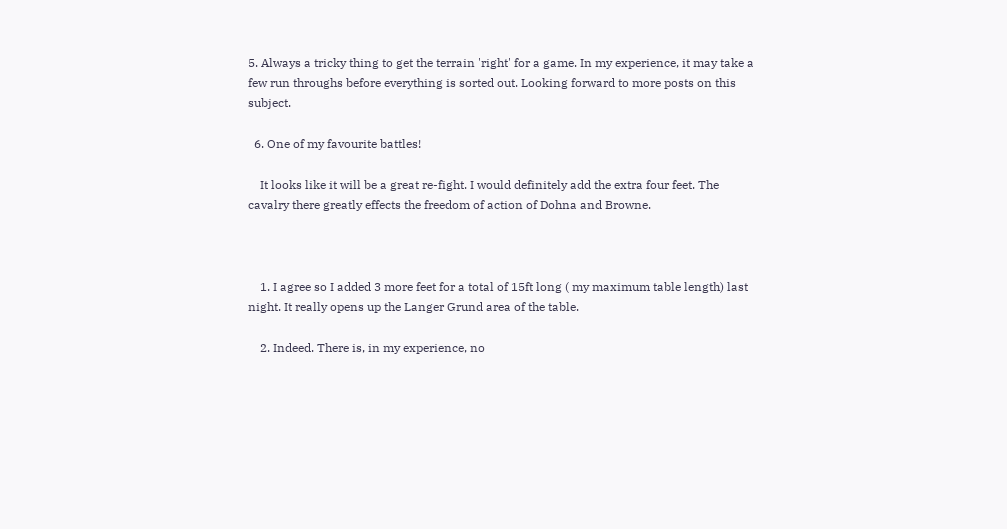5. Always a tricky thing to get the terrain 'right' for a game. In my experience, it may take a few run throughs before everything is sorted out. Looking forward to more posts on this subject.

  6. One of my favourite battles!

    It looks like it will be a great re-fight. I would definitely add the extra four feet. The cavalry there greatly effects the freedom of action of Dohna and Browne.



    1. I agree so I added 3 more feet for a total of 15ft long ( my maximum table length) last night. It really opens up the Langer Grund area of the table.

    2. Indeed. There is, in my experience, no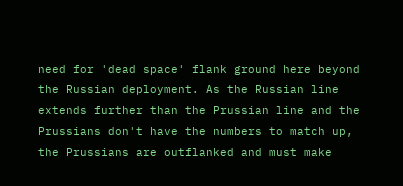need for 'dead space' flank ground here beyond the Russian deployment. As the Russian line extends further than the Prussian line and the Prussians don't have the numbers to match up, the Prussians are outflanked and must make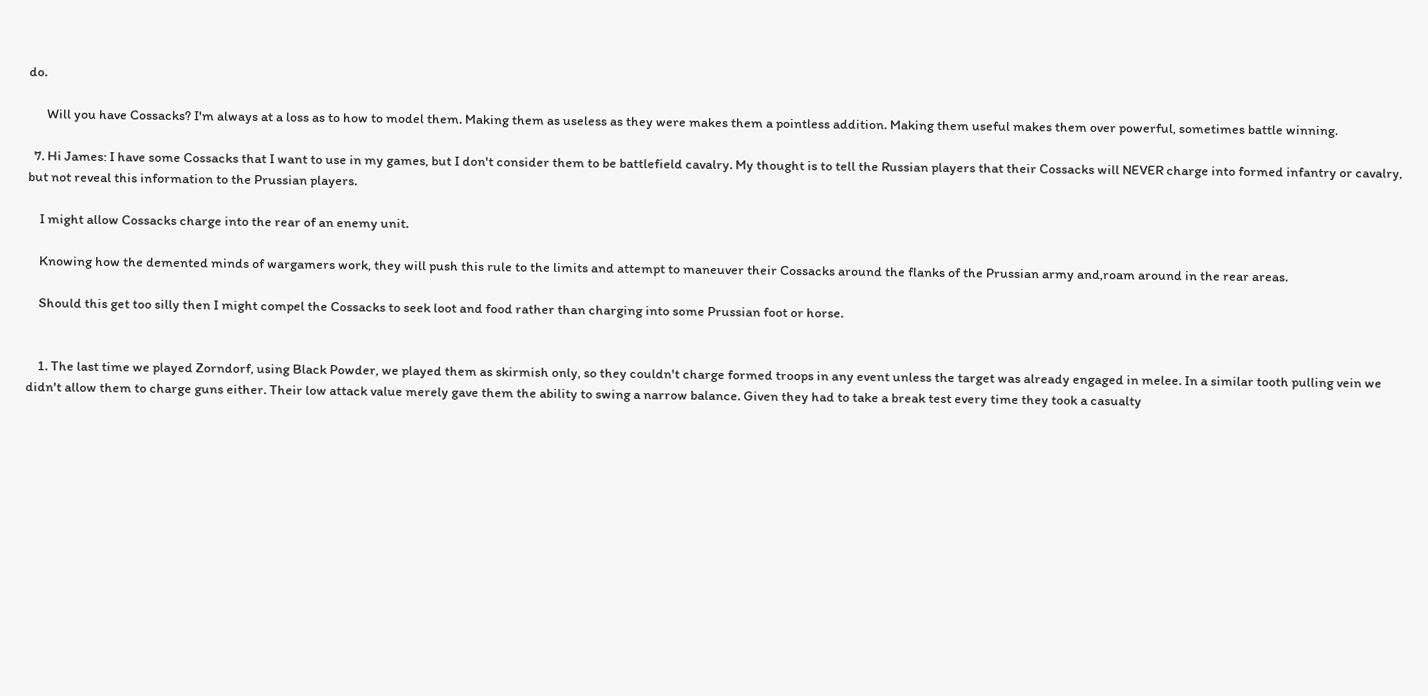do.

      Will you have Cossacks? I'm always at a loss as to how to model them. Making them as useless as they were makes them a pointless addition. Making them useful makes them over powerful, sometimes battle winning.

  7. Hi James: I have some Cossacks that I want to use in my games, but I don't consider them to be battlefield cavalry. My thought is to tell the Russian players that their Cossacks will NEVER charge into formed infantry or cavalry, but not reveal this information to the Prussian players.

    I might allow Cossacks charge into the rear of an enemy unit.

    Knowing how the demented minds of wargamers work, they will push this rule to the limits and attempt to maneuver their Cossacks around the flanks of the Prussian army and,roam around in the rear areas.

    Should this get too silly then I might compel the Cossacks to seek loot and food rather than charging into some Prussian foot or horse.


    1. The last time we played Zorndorf, using Black Powder, we played them as skirmish only, so they couldn't charge formed troops in any event unless the target was already engaged in melee. In a similar tooth pulling vein we didn't allow them to charge guns either. Their low attack value merely gave them the ability to swing a narrow balance. Given they had to take a break test every time they took a casualty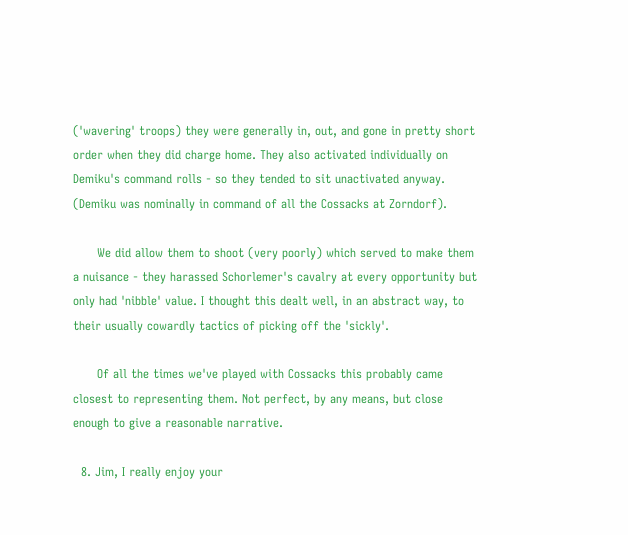('wavering' troops) they were generally in, out, and gone in pretty short order when they did charge home. They also activated individually on Demiku's command rolls - so they tended to sit unactivated anyway. (Demiku was nominally in command of all the Cossacks at Zorndorf).

      We did allow them to shoot (very poorly) which served to make them a nuisance - they harassed Schorlemer's cavalry at every opportunity but only had 'nibble' value. I thought this dealt well, in an abstract way, to their usually cowardly tactics of picking off the 'sickly'.

      Of all the times we've played with Cossacks this probably came closest to representing them. Not perfect, by any means, but close enough to give a reasonable narrative.

  8. Jim, I really enjoy your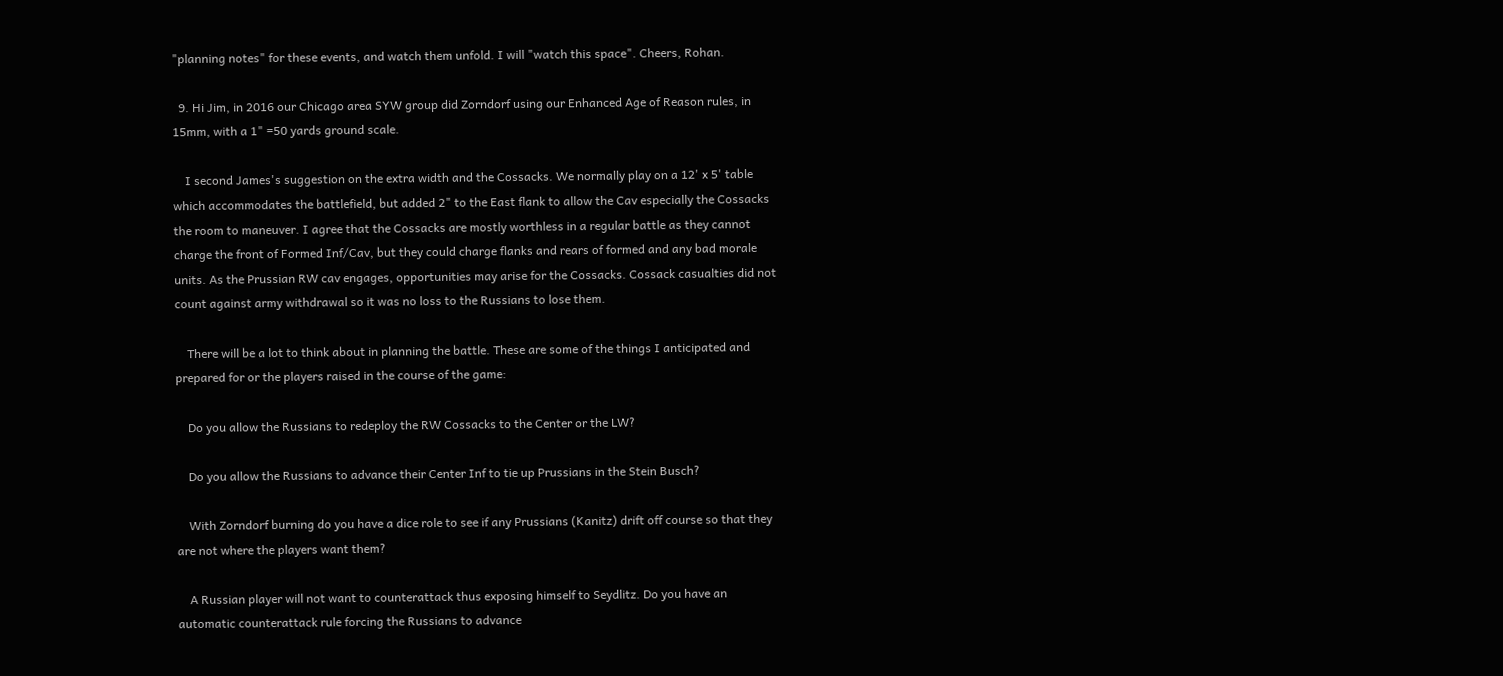"planning notes" for these events, and watch them unfold. I will "watch this space". Cheers, Rohan.

  9. Hi Jim, in 2016 our Chicago area SYW group did Zorndorf using our Enhanced Age of Reason rules, in 15mm, with a 1" =50 yards ground scale.

    I second James's suggestion on the extra width and the Cossacks. We normally play on a 12' x 5' table which accommodates the battlefield, but added 2" to the East flank to allow the Cav especially the Cossacks the room to maneuver. I agree that the Cossacks are mostly worthless in a regular battle as they cannot charge the front of Formed Inf/Cav, but they could charge flanks and rears of formed and any bad morale units. As the Prussian RW cav engages, opportunities may arise for the Cossacks. Cossack casualties did not count against army withdrawal so it was no loss to the Russians to lose them.

    There will be a lot to think about in planning the battle. These are some of the things I anticipated and prepared for or the players raised in the course of the game:

    Do you allow the Russians to redeploy the RW Cossacks to the Center or the LW?

    Do you allow the Russians to advance their Center Inf to tie up Prussians in the Stein Busch?

    With Zorndorf burning do you have a dice role to see if any Prussians (Kanitz) drift off course so that they are not where the players want them?

    A Russian player will not want to counterattack thus exposing himself to Seydlitz. Do you have an automatic counterattack rule forcing the Russians to advance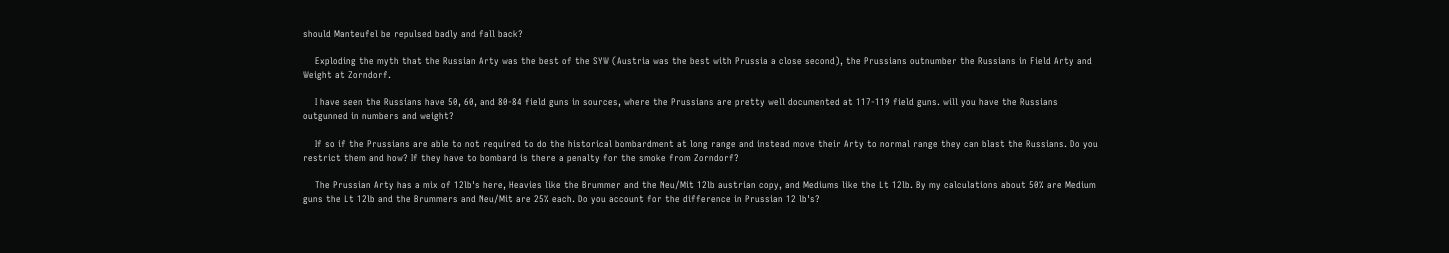should Manteufel be repulsed badly and fall back?

    Exploding the myth that the Russian Arty was the best of the SYW (Austria was the best with Prussia a close second), the Prussians outnumber the Russians in Field Arty and Weight at Zorndorf.

    I have seen the Russians have 50, 60, and 80-84 field guns in sources, where the Prussians are pretty well documented at 117-119 field guns. will you have the Russians outgunned in numbers and weight?

    If so if the Prussians are able to not required to do the historical bombardment at long range and instead move their Arty to normal range they can blast the Russians. Do you restrict them and how? If they have to bombard is there a penalty for the smoke from Zorndorf?

    The Prussian Arty has a mix of 12lb's here, Heavies like the Brummer and the Neu/Mit 12lb austrian copy, and Mediums like the Lt 12lb. By my calculations about 50% are Medium guns the Lt 12lb and the Brummers and Neu/Mit are 25% each. Do you account for the difference in Prussian 12 lb's?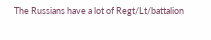The Russians have a lot of Regt/Lt/battalion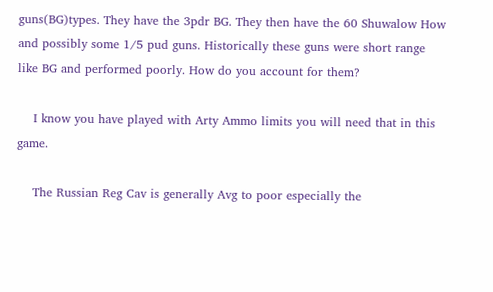guns(BG)types. They have the 3pdr BG. They then have the 60 Shuwalow How and possibly some 1/5 pud guns. Historically these guns were short range like BG and performed poorly. How do you account for them?

    I know you have played with Arty Ammo limits you will need that in this game.

    The Russian Reg Cav is generally Avg to poor especially the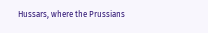Hussars, where the Prussians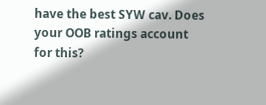have the best SYW cav. Does your OOB ratings account for this?